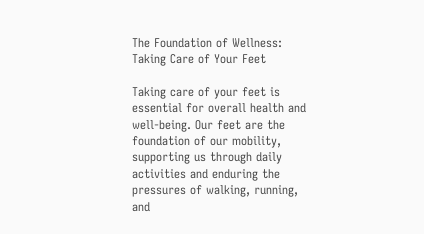The Foundation of Wellness: Taking Care of Your Feet

Taking care of your feet is essential for overall health and well-being. Our feet are the foundation of our mobility, supporting us through daily activities and enduring the pressures of walking, running, and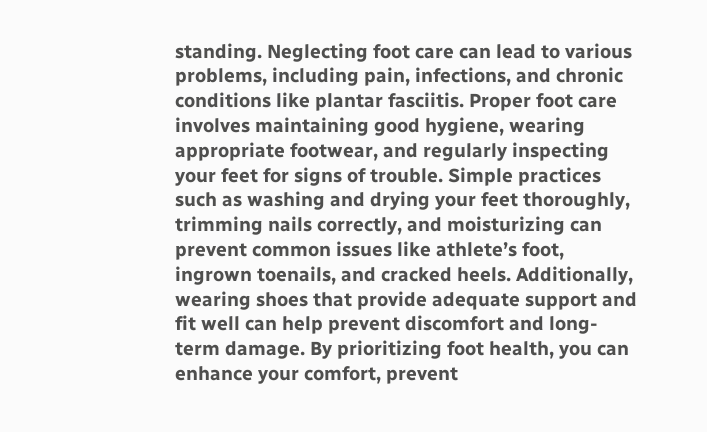standing. Neglecting foot care can lead to various problems, including pain, infections, and chronic conditions like plantar fasciitis. Proper foot care involves maintaining good hygiene, wearing appropriate footwear, and regularly inspecting your feet for signs of trouble. Simple practices such as washing and drying your feet thoroughly, trimming nails correctly, and moisturizing can prevent common issues like athlete’s foot, ingrown toenails, and cracked heels. Additionally, wearing shoes that provide adequate support and fit well can help prevent discomfort and long-term damage. By prioritizing foot health, you can enhance your comfort, prevent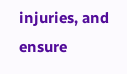injuries, and ensure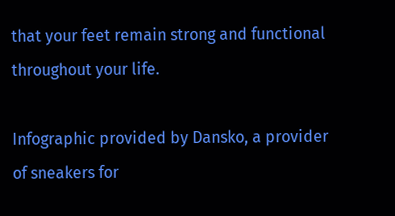that your feet remain strong and functional throughout your life.

Infographic provided by Dansko, a provider of sneakers for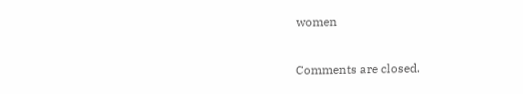women

Comments are closed.